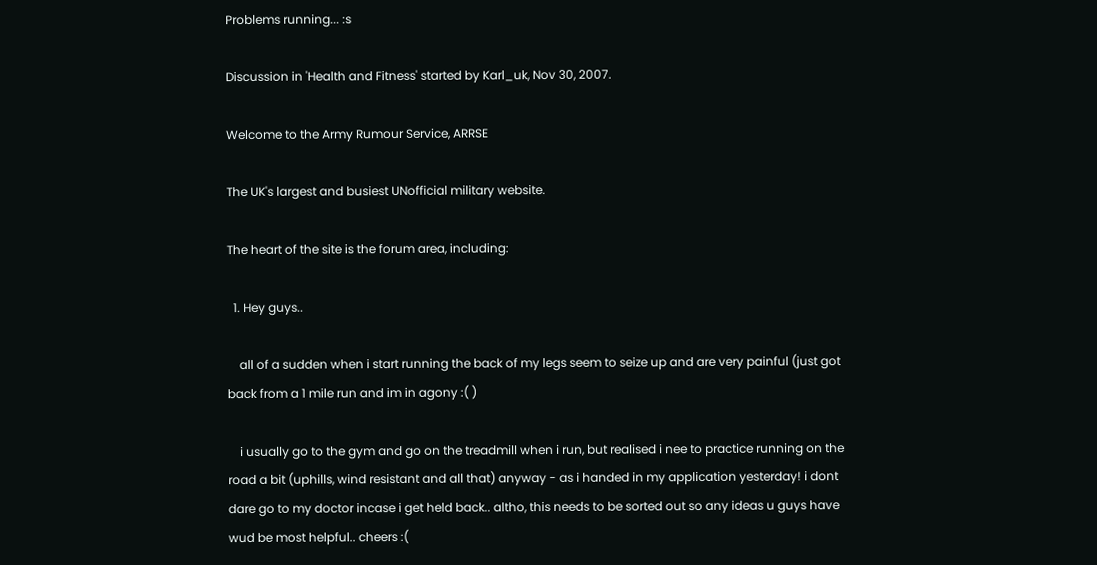Problems running... :s

Discussion in 'Health and Fitness' started by Karl_uk, Nov 30, 2007.

Welcome to the Army Rumour Service, ARRSE

The UK's largest and busiest UNofficial military website.

The heart of the site is the forum area, including:

  1. Hey guys..

    all of a sudden when i start running the back of my legs seem to seize up and are very painful (just got back from a 1 mile run and im in agony :( )

    i usually go to the gym and go on the treadmill when i run, but realised i nee to practice running on the road a bit (uphills, wind resistant and all that) anyway - as i handed in my application yesterday! i dont dare go to my doctor incase i get held back.. altho, this needs to be sorted out so any ideas u guys have wud be most helpful.. cheers :(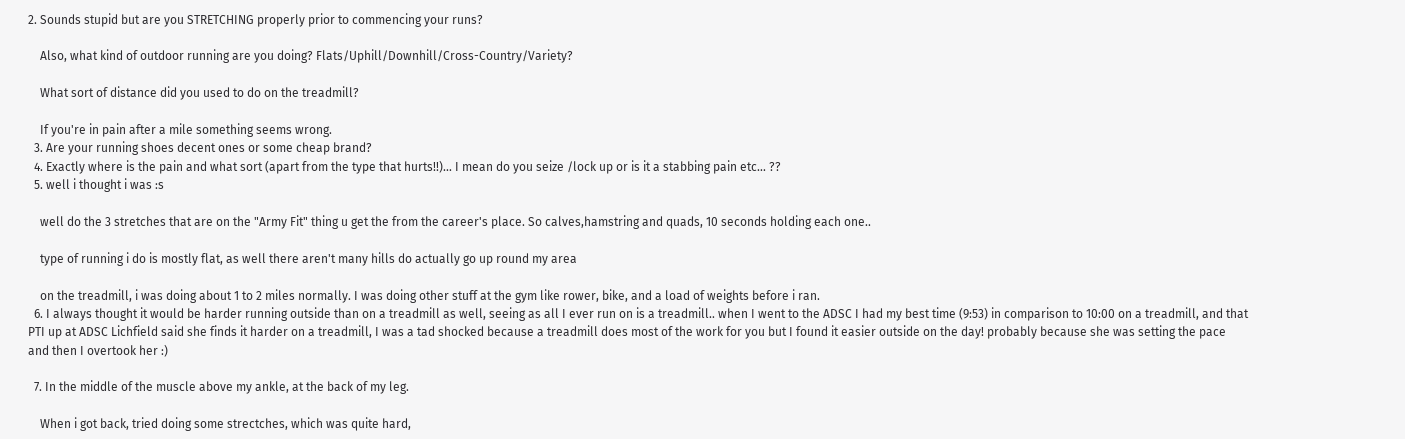2. Sounds stupid but are you STRETCHING properly prior to commencing your runs?

    Also, what kind of outdoor running are you doing? Flats/Uphill/Downhill/Cross-Country/Variety?

    What sort of distance did you used to do on the treadmill?

    If you're in pain after a mile something seems wrong.
  3. Are your running shoes decent ones or some cheap brand?
  4. Exactly where is the pain and what sort (apart from the type that hurts!!)... I mean do you seize /lock up or is it a stabbing pain etc... ??
  5. well i thought i was :s

    well do the 3 stretches that are on the "Army Fit" thing u get the from the career's place. So calves,hamstring and quads, 10 seconds holding each one..

    type of running i do is mostly flat, as well there aren't many hills do actually go up round my area

    on the treadmill, i was doing about 1 to 2 miles normally. I was doing other stuff at the gym like rower, bike, and a load of weights before i ran.
  6. I always thought it would be harder running outside than on a treadmill as well, seeing as all I ever run on is a treadmill.. when I went to the ADSC I had my best time (9:53) in comparison to 10:00 on a treadmill, and that PTI up at ADSC Lichfield said she finds it harder on a treadmill, I was a tad shocked because a treadmill does most of the work for you but I found it easier outside on the day! probably because she was setting the pace and then I overtook her :)

  7. In the middle of the muscle above my ankle, at the back of my leg.

    When i got back, tried doing some strectches, which was quite hard,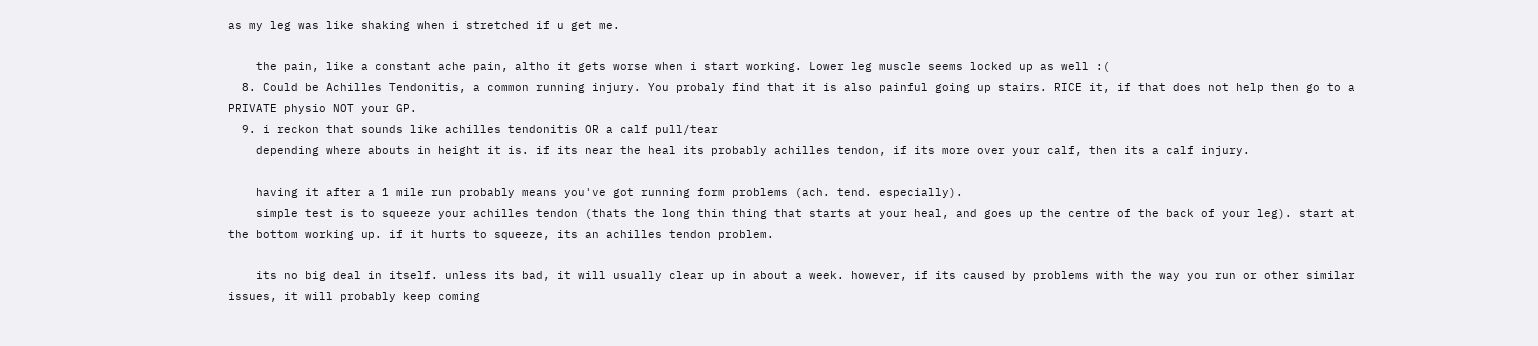as my leg was like shaking when i stretched if u get me.

    the pain, like a constant ache pain, altho it gets worse when i start working. Lower leg muscle seems locked up as well :(
  8. Could be Achilles Tendonitis, a common running injury. You probaly find that it is also painful going up stairs. RICE it, if that does not help then go to a PRIVATE physio NOT your GP.
  9. i reckon that sounds like achilles tendonitis OR a calf pull/tear
    depending where abouts in height it is. if its near the heal its probably achilles tendon, if its more over your calf, then its a calf injury.

    having it after a 1 mile run probably means you've got running form problems (ach. tend. especially).
    simple test is to squeeze your achilles tendon (thats the long thin thing that starts at your heal, and goes up the centre of the back of your leg). start at the bottom working up. if it hurts to squeeze, its an achilles tendon problem.

    its no big deal in itself. unless its bad, it will usually clear up in about a week. however, if its caused by problems with the way you run or other similar issues, it will probably keep coming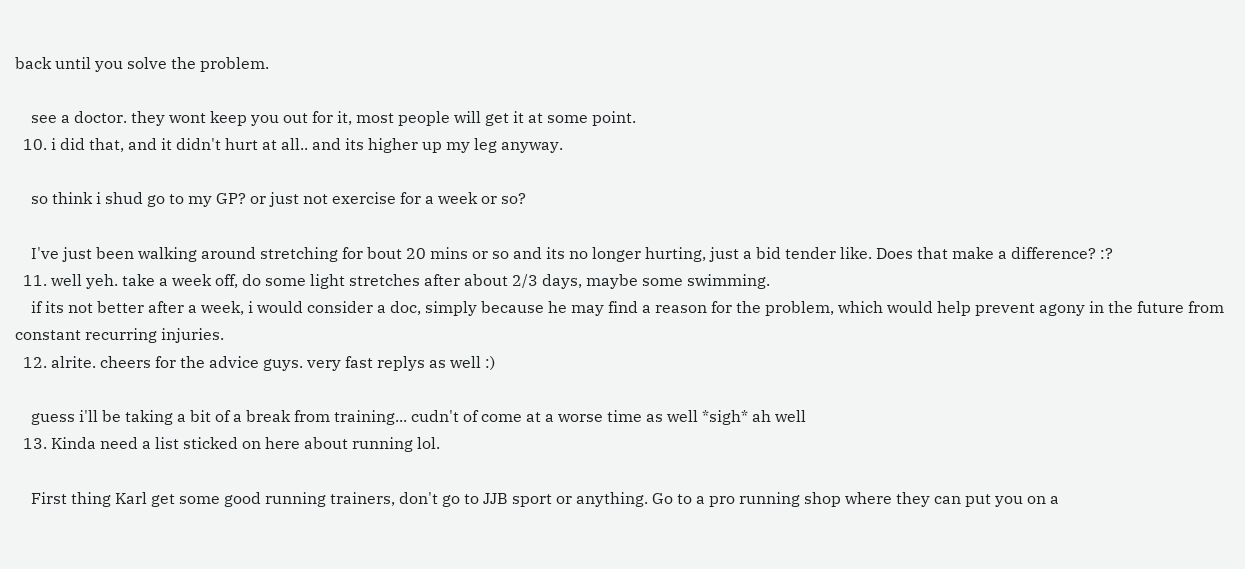back until you solve the problem.

    see a doctor. they wont keep you out for it, most people will get it at some point.
  10. i did that, and it didn't hurt at all.. and its higher up my leg anyway.

    so think i shud go to my GP? or just not exercise for a week or so?

    I've just been walking around stretching for bout 20 mins or so and its no longer hurting, just a bid tender like. Does that make a difference? :?
  11. well yeh. take a week off, do some light stretches after about 2/3 days, maybe some swimming.
    if its not better after a week, i would consider a doc, simply because he may find a reason for the problem, which would help prevent agony in the future from constant recurring injuries.
  12. alrite. cheers for the advice guys. very fast replys as well :)

    guess i'll be taking a bit of a break from training... cudn't of come at a worse time as well *sigh* ah well
  13. Kinda need a list sticked on here about running lol.

    First thing Karl get some good running trainers, don't go to JJB sport or anything. Go to a pro running shop where they can put you on a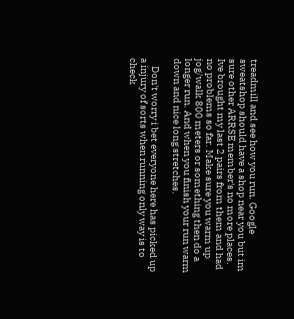treadmill and see how you run. Google sweatshop should have a shop near you but im sure other ARRSE member's no more places. Ive brought my last 2 pairs from them and had no problems so far. Make sure you warm up jog/walk 800 meters or something then do a longer run. And when you finish your run warm down and nice long stretches.

    Don't worry i bet everyone here has picked up a injury of sorts when running only way is to check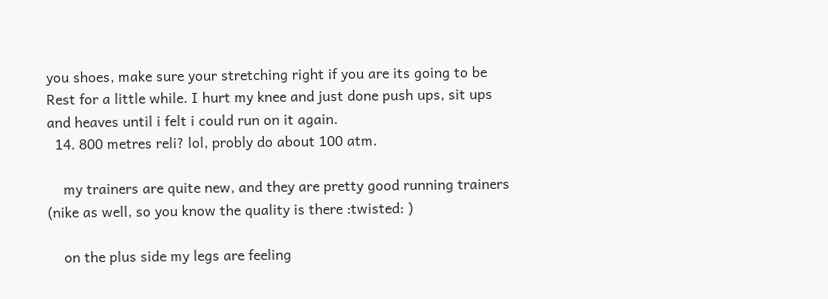you shoes, make sure your stretching right if you are its going to be Rest for a little while. I hurt my knee and just done push ups, sit ups and heaves until i felt i could run on it again.
  14. 800 metres reli? lol, probly do about 100 atm.

    my trainers are quite new, and they are pretty good running trainers (nike as well, so you know the quality is there :twisted: )

    on the plus side my legs are feeling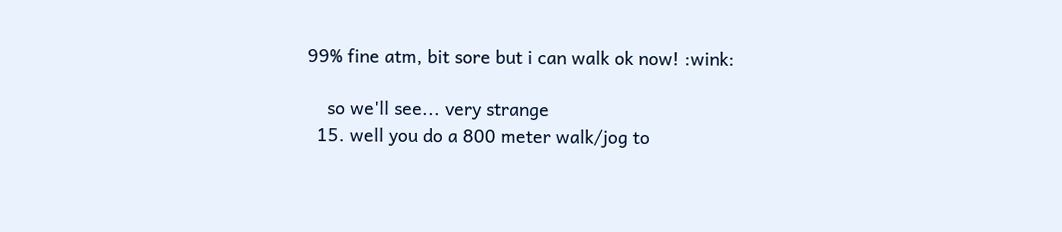99% fine atm, bit sore but i can walk ok now! :wink:

    so we'll see... very strange
  15. well you do a 800 meter walk/jog to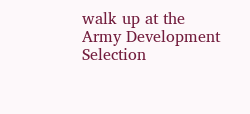walk up at the Army Development Selection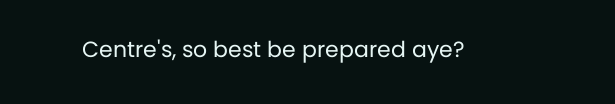Centre's, so best be prepared aye?